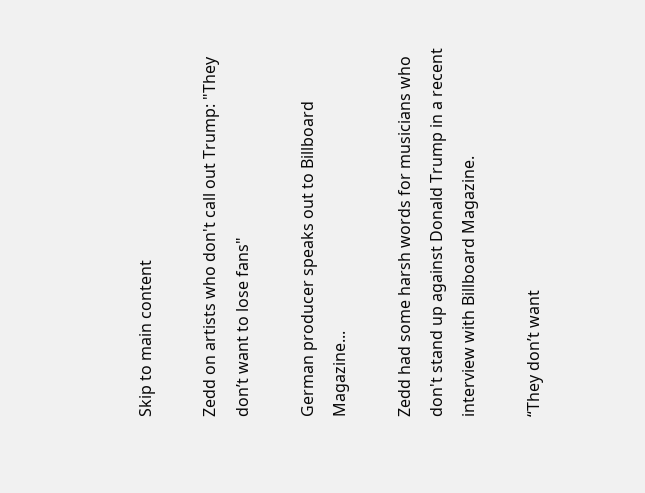Skip to main content

Zedd on artists who don't call out Trump: "They don’t want to lose fans"

German producer speaks out to Billboard Magazine...

Zedd had some harsh words for musicians who don't stand up against Donald Trump in a recent interview with Billboard Magazine.

“They don’t want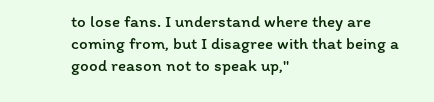to lose fans. I understand where they are coming from, but I disagree with that being a good reason not to speak up,"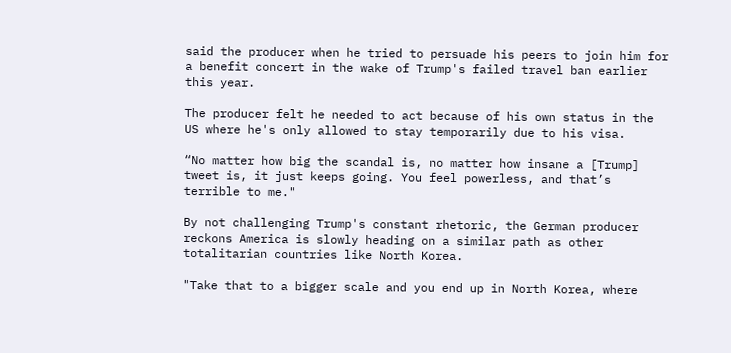said the producer when he tried to persuade his peers to join him for a benefit concert in the wake of Trump's failed travel ban earlier this year.

The producer felt he needed to act because of his own status in the US where he's only allowed to stay temporarily due to his visa.

“No matter how big the scandal is, no matter how insane a [Trump] tweet is, it just keeps going. You feel powerless, and that’s terrible to me."

By not challenging Trump's constant rhetoric, the German producer reckons America is slowly heading on a similar path as other totalitarian countries like North Korea.

"Take that to a bigger scale and you end up in North Korea, where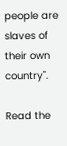people are slaves of their own country".

Read the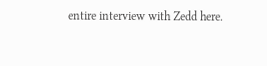entire interview with Zedd here.